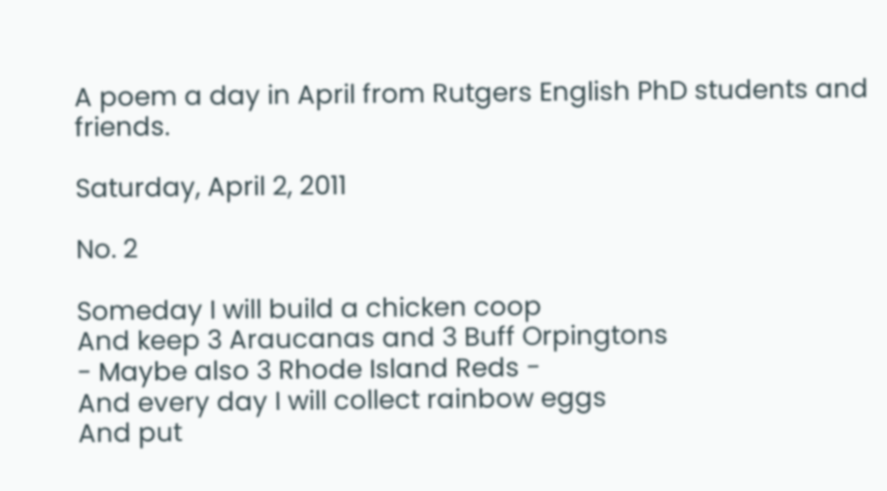A poem a day in April from Rutgers English PhD students and friends.

Saturday, April 2, 2011

No. 2

Someday I will build a chicken coop
And keep 3 Araucanas and 3 Buff Orpingtons
- Maybe also 3 Rhode Island Reds -
And every day I will collect rainbow eggs
And put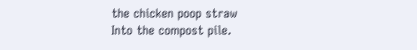the chicken poop straw
Into the compost pile.